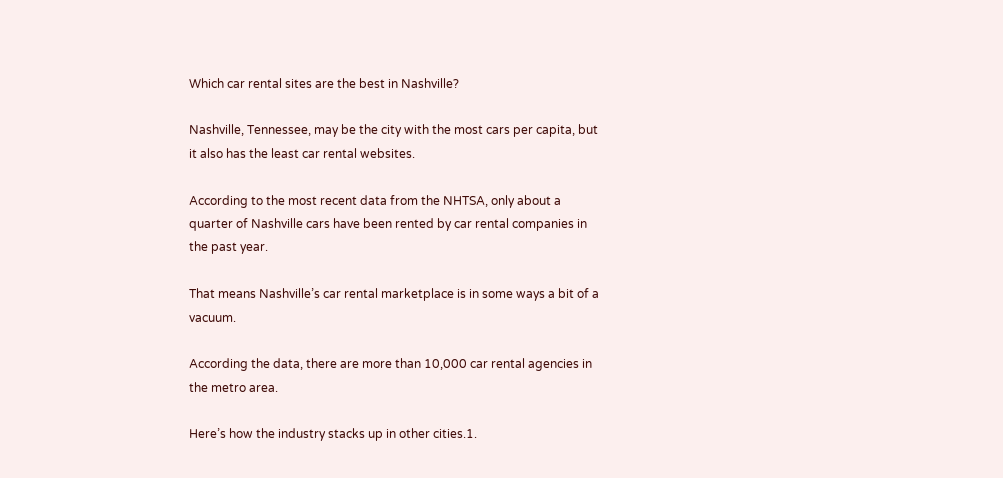Which car rental sites are the best in Nashville?

Nashville, Tennessee, may be the city with the most cars per capita, but it also has the least car rental websites.

According to the most recent data from the NHTSA, only about a quarter of Nashville cars have been rented by car rental companies in the past year.

That means Nashville’s car rental marketplace is in some ways a bit of a vacuum.

According the data, there are more than 10,000 car rental agencies in the metro area.

Here’s how the industry stacks up in other cities.1.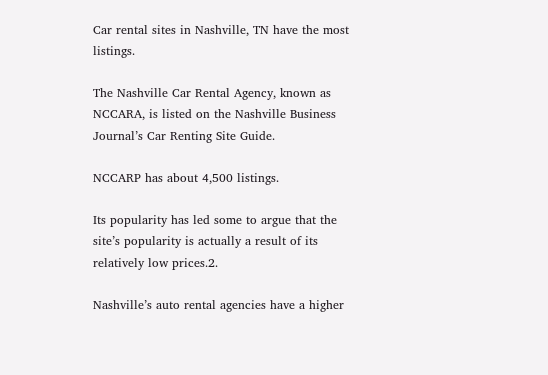Car rental sites in Nashville, TN have the most listings.

The Nashville Car Rental Agency, known as NCCARA, is listed on the Nashville Business Journal’s Car Renting Site Guide.

NCCARP has about 4,500 listings.

Its popularity has led some to argue that the site’s popularity is actually a result of its relatively low prices.2.

Nashville’s auto rental agencies have a higher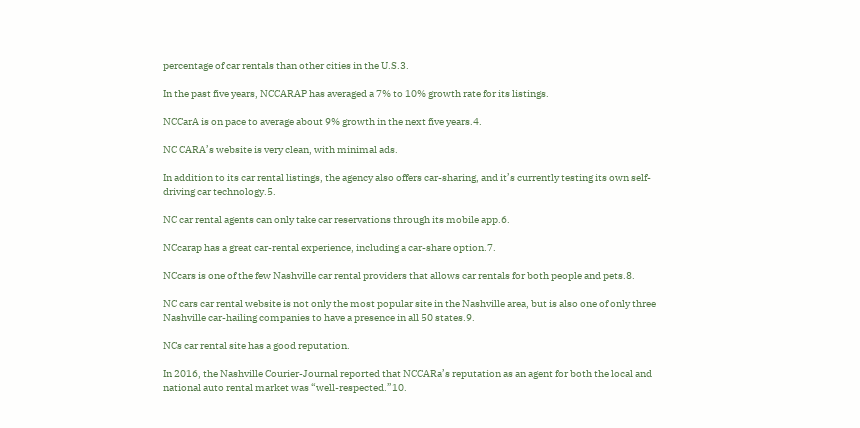percentage of car rentals than other cities in the U.S.3.

In the past five years, NCCARAP has averaged a 7% to 10% growth rate for its listings.

NCCarA is on pace to average about 9% growth in the next five years.4.

NC CARA’s website is very clean, with minimal ads.

In addition to its car rental listings, the agency also offers car-sharing, and it’s currently testing its own self-driving car technology.5.

NC car rental agents can only take car reservations through its mobile app.6.

NCcarap has a great car-rental experience, including a car-share option.7.

NCcars is one of the few Nashville car rental providers that allows car rentals for both people and pets.8.

NC cars car rental website is not only the most popular site in the Nashville area, but is also one of only three Nashville car-hailing companies to have a presence in all 50 states.9.

NCs car rental site has a good reputation.

In 2016, the Nashville Courier-Journal reported that NCCARa’s reputation as an agent for both the local and national auto rental market was “well-respected.”10.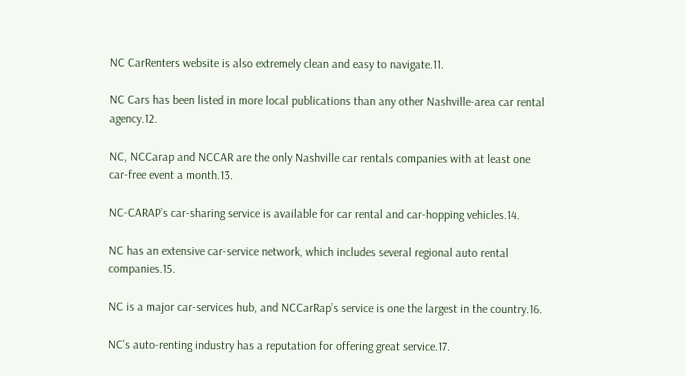NC CarRenters website is also extremely clean and easy to navigate.11.

NC Cars has been listed in more local publications than any other Nashville-area car rental agency.12.

NC, NCCarap and NCCAR are the only Nashville car rentals companies with at least one car-free event a month.13.

NC-CARAP’s car-sharing service is available for car rental and car-hopping vehicles.14.

NC has an extensive car-service network, which includes several regional auto rental companies.15.

NC is a major car-services hub, and NCCarRap’s service is one the largest in the country.16.

NC’s auto-renting industry has a reputation for offering great service.17.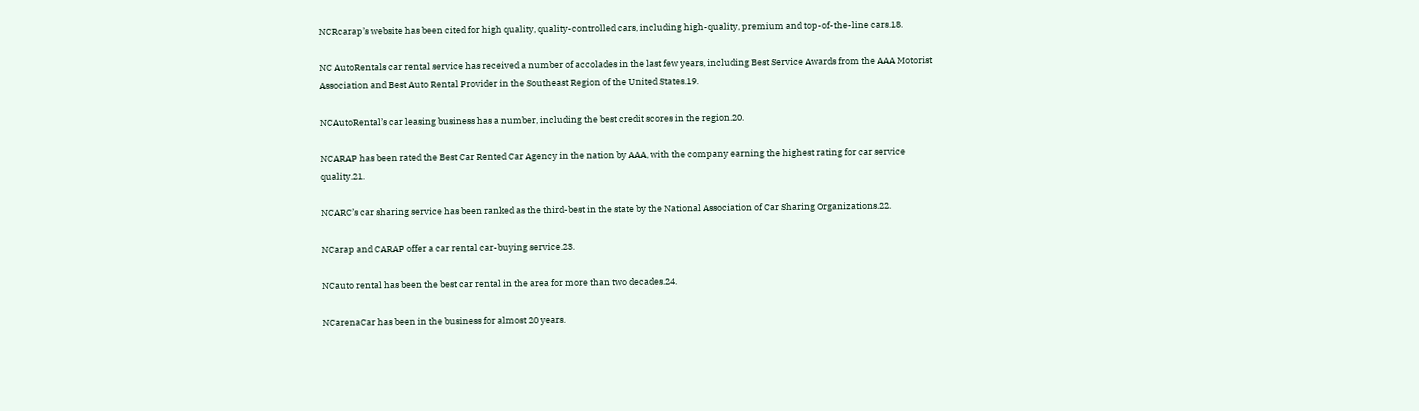NCRcarap’s website has been cited for high quality, quality-controlled cars, including high-quality, premium and top-of-the-line cars.18.

NC AutoRentals car rental service has received a number of accolades in the last few years, including Best Service Awards from the AAA Motorist Association and Best Auto Rental Provider in the Southeast Region of the United States.19.

NCAutoRental’s car leasing business has a number, including the best credit scores in the region.20.

NCARAP has been rated the Best Car Rented Car Agency in the nation by AAA, with the company earning the highest rating for car service quality.21.

NCARC’s car sharing service has been ranked as the third-best in the state by the National Association of Car Sharing Organizations.22.

NCarap and CARAP offer a car rental car-buying service.23.

NCauto rental has been the best car rental in the area for more than two decades.24.

NCarenaCar has been in the business for almost 20 years.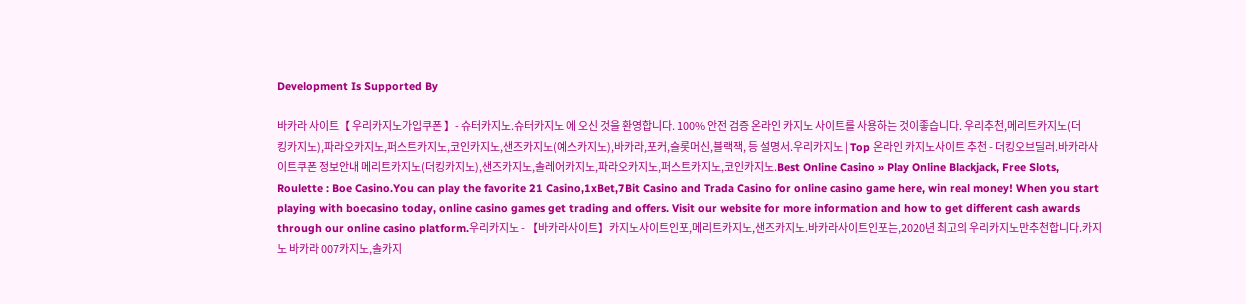Development Is Supported By

바카라 사이트【 우리카지노가입쿠폰 】- 슈터카지노.슈터카지노 에 오신 것을 환영합니다. 100% 안전 검증 온라인 카지노 사이트를 사용하는 것이좋습니다. 우리추천,메리트카지노(더킹카지노),파라오카지노,퍼스트카지노,코인카지노,샌즈카지노(예스카지노),바카라,포커,슬롯머신,블랙잭, 등 설명서.우리카지노 | Top 온라인 카지노사이트 추천 - 더킹오브딜러.바카라사이트쿠폰 정보안내 메리트카지노(더킹카지노),샌즈카지노,솔레어카지노,파라오카지노,퍼스트카지노,코인카지노.Best Online Casino » Play Online Blackjack, Free Slots, Roulette : Boe Casino.You can play the favorite 21 Casino,1xBet,7Bit Casino and Trada Casino for online casino game here, win real money! When you start playing with boecasino today, online casino games get trading and offers. Visit our website for more information and how to get different cash awards through our online casino platform.우리카지노 - 【바카라사이트】카지노사이트인포,메리트카지노,샌즈카지노.바카라사이트인포는,2020년 최고의 우리카지노만추천합니다.카지노 바카라 007카지노,솔카지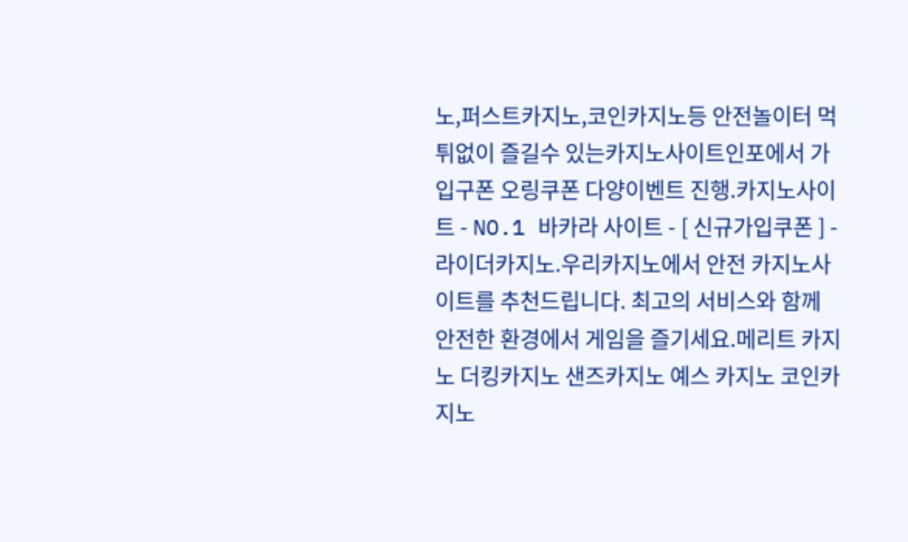노,퍼스트카지노,코인카지노등 안전놀이터 먹튀없이 즐길수 있는카지노사이트인포에서 가입구폰 오링쿠폰 다양이벤트 진행.카지노사이트 - NO.1 바카라 사이트 - [ 신규가입쿠폰 ] - 라이더카지노.우리카지노에서 안전 카지노사이트를 추천드립니다. 최고의 서비스와 함께 안전한 환경에서 게임을 즐기세요.메리트 카지노 더킹카지노 샌즈카지노 예스 카지노 코인카지노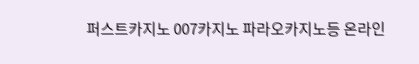퍼스트카지노 007카지노 파라오카지노등 온라인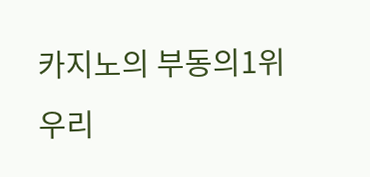카지노의 부동의1위 우리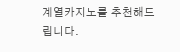계열카지노를 추천해드립니다.